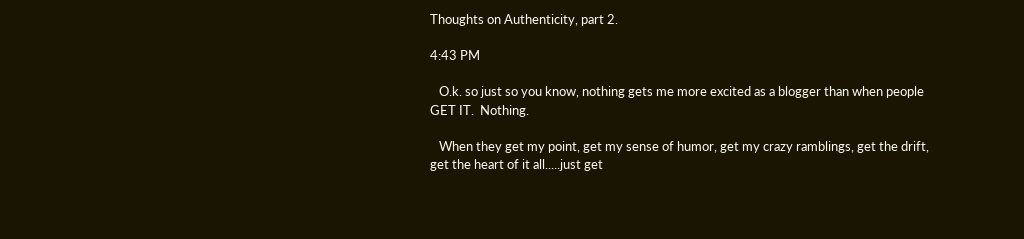Thoughts on Authenticity, part 2.

4:43 PM

   O.k. so just so you know, nothing gets me more excited as a blogger than when people GET IT.  Nothing.

   When they get my point, get my sense of humor, get my crazy ramblings, get the drift, get the heart of it all.....just get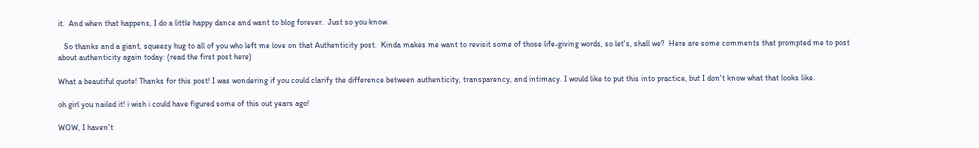it.  And when that happens, I do a little happy dance and want to blog forever.  Just so you know.

   So thanks and a giant, squeezy hug to all of you who left me love on that Authenticity post.  Kinda makes me want to revisit some of those life-giving words, so let's, shall we?  Here are some comments that prompted me to post about authenticity again today: (read the first post here)

What a beautiful quote! Thanks for this post! I was wondering if you could clarify the difference between authenticity, transparency, and intimacy. I would like to put this into practice, but I don't know what that looks like.

oh girl you nailed it! i wish i could have figured some of this out years ago!

WOW, I haven't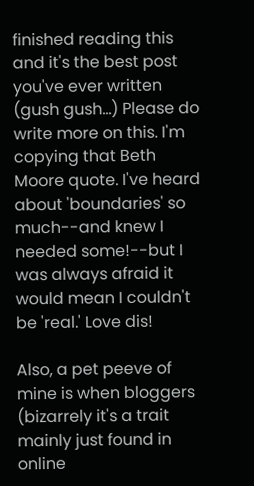finished reading this and it's the best post you've ever written (gush gush...) Please do write more on this. I'm copying that Beth Moore quote. I've heard about 'boundaries' so much--and knew I needed some!--but I was always afraid it would mean I couldn't be 'real.' Love dis!

Also, a pet peeve of mine is when bloggers (bizarrely it's a trait mainly just found in online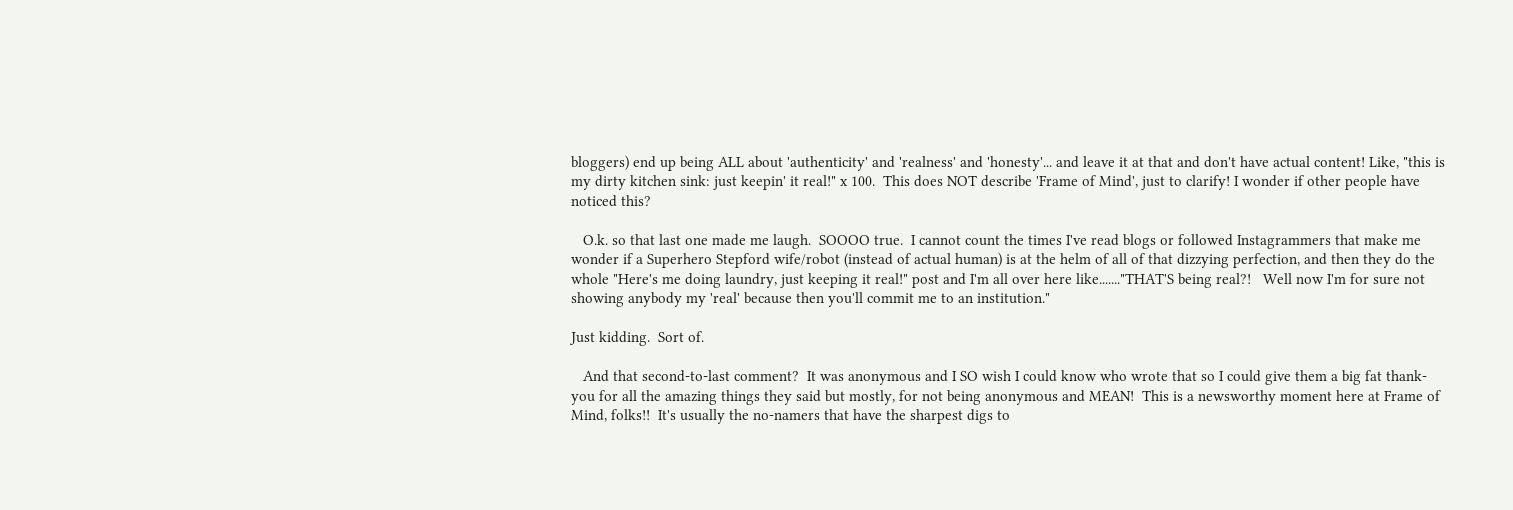bloggers) end up being ALL about 'authenticity' and 'realness' and 'honesty'... and leave it at that and don't have actual content! Like, "this is my dirty kitchen sink: just keepin' it real!" x 100.  This does NOT describe 'Frame of Mind', just to clarify! I wonder if other people have noticed this?

   O.k. so that last one made me laugh.  SOOOO true.  I cannot count the times I've read blogs or followed Instagrammers that make me wonder if a Superhero Stepford wife/robot (instead of actual human) is at the helm of all of that dizzying perfection, and then they do the whole "Here's me doing laundry, just keeping it real!" post and I'm all over here like......."THAT'S being real?!   Well now I'm for sure not showing anybody my 'real' because then you'll commit me to an institution."

Just kidding.  Sort of.

   And that second-to-last comment?  It was anonymous and I SO wish I could know who wrote that so I could give them a big fat thank-you for all the amazing things they said but mostly, for not being anonymous and MEAN!  This is a newsworthy moment here at Frame of Mind, folks!!  It's usually the no-namers that have the sharpest digs to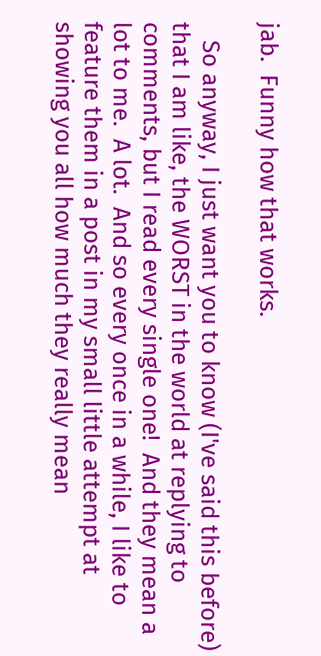jab.  Funny how that works.

   So anyway, I just want you to know (I've said this before) that I am like, the WORST in the world at replying to comments, but I read every single one!  And they mean a lot to me.  A lot.  And so every once in a while, I like to feature them in a post in my small little attempt at showing you all how much they really mean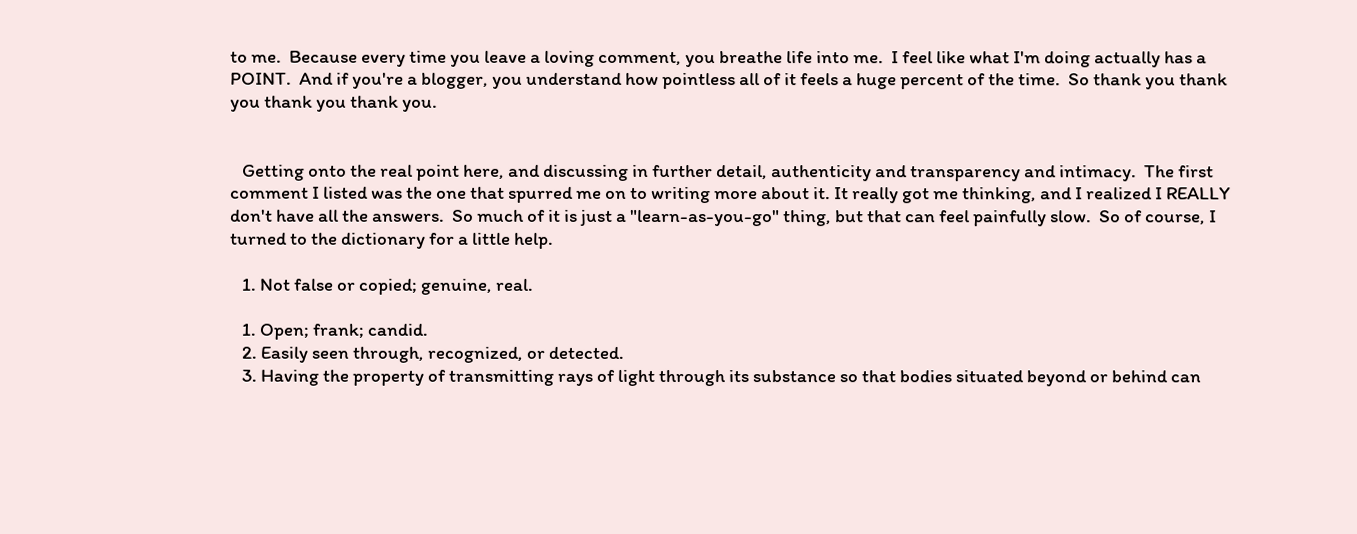to me.  Because every time you leave a loving comment, you breathe life into me.  I feel like what I'm doing actually has a POINT.  And if you're a blogger, you understand how pointless all of it feels a huge percent of the time.  So thank you thank you thank you thank you.


   Getting onto the real point here, and discussing in further detail, authenticity and transparency and intimacy.  The first comment I listed was the one that spurred me on to writing more about it. It really got me thinking, and I realized I REALLY don't have all the answers.  So much of it is just a "learn-as-you-go" thing, but that can feel painfully slow.  So of course, I turned to the dictionary for a little help.

   1. Not false or copied; genuine, real.

   1. Open; frank; candid.
   2. Easily seen through, recognized, or detected.
   3. Having the property of transmitting rays of light through its substance so that bodies situated beyond or behind can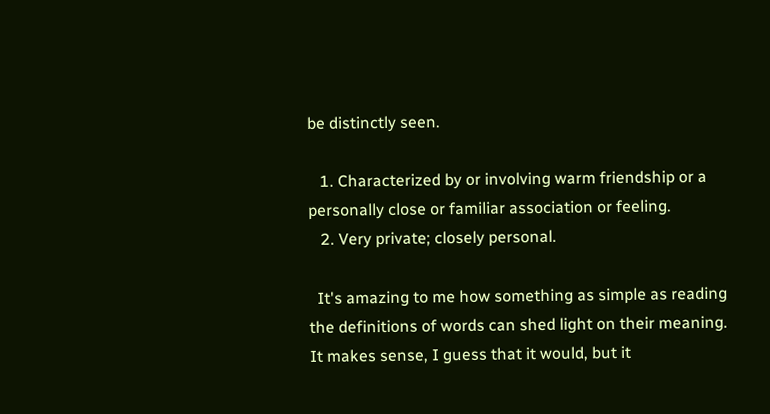be distinctly seen.

   1. Characterized by or involving warm friendship or a personally close or familiar association or feeling.
   2. Very private; closely personal.

  It's amazing to me how something as simple as reading the definitions of words can shed light on their meaning.  It makes sense, I guess that it would, but it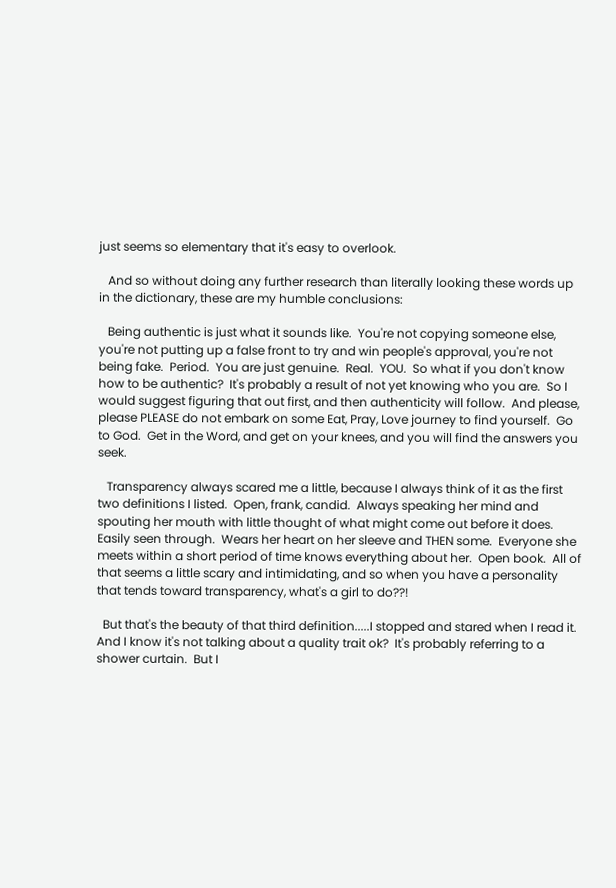just seems so elementary that it's easy to overlook.

   And so without doing any further research than literally looking these words up in the dictionary, these are my humble conclusions:

   Being authentic is just what it sounds like.  You're not copying someone else, you're not putting up a false front to try and win people's approval, you're not being fake.  Period.  You are just genuine.  Real.  YOU.  So what if you don't know how to be authentic?  It's probably a result of not yet knowing who you are.  So I would suggest figuring that out first, and then authenticity will follow.  And please, please PLEASE do not embark on some Eat, Pray, Love journey to find yourself.  Go to God.  Get in the Word, and get on your knees, and you will find the answers you seek.

   Transparency always scared me a little, because I always think of it as the first two definitions I listed.  Open, frank, candid.  Always speaking her mind and spouting her mouth with little thought of what might come out before it does.  Easily seen through.  Wears her heart on her sleeve and THEN some.  Everyone she meets within a short period of time knows everything about her.  Open book.  All of that seems a little scary and intimidating, and so when you have a personality that tends toward transparency, what's a girl to do??!

  But that's the beauty of that third definition.....I stopped and stared when I read it.  And I know it's not talking about a quality trait ok?  It's probably referring to a shower curtain.  But I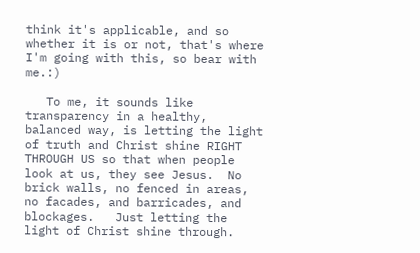think it's applicable, and so whether it is or not, that's where I'm going with this, so bear with me.:)

   To me, it sounds like transparency in a healthy, balanced way, is letting the light of truth and Christ shine RIGHT THROUGH US so that when people look at us, they see Jesus.  No brick walls, no fenced in areas, no facades, and barricades, and blockages.   Just letting the light of Christ shine through.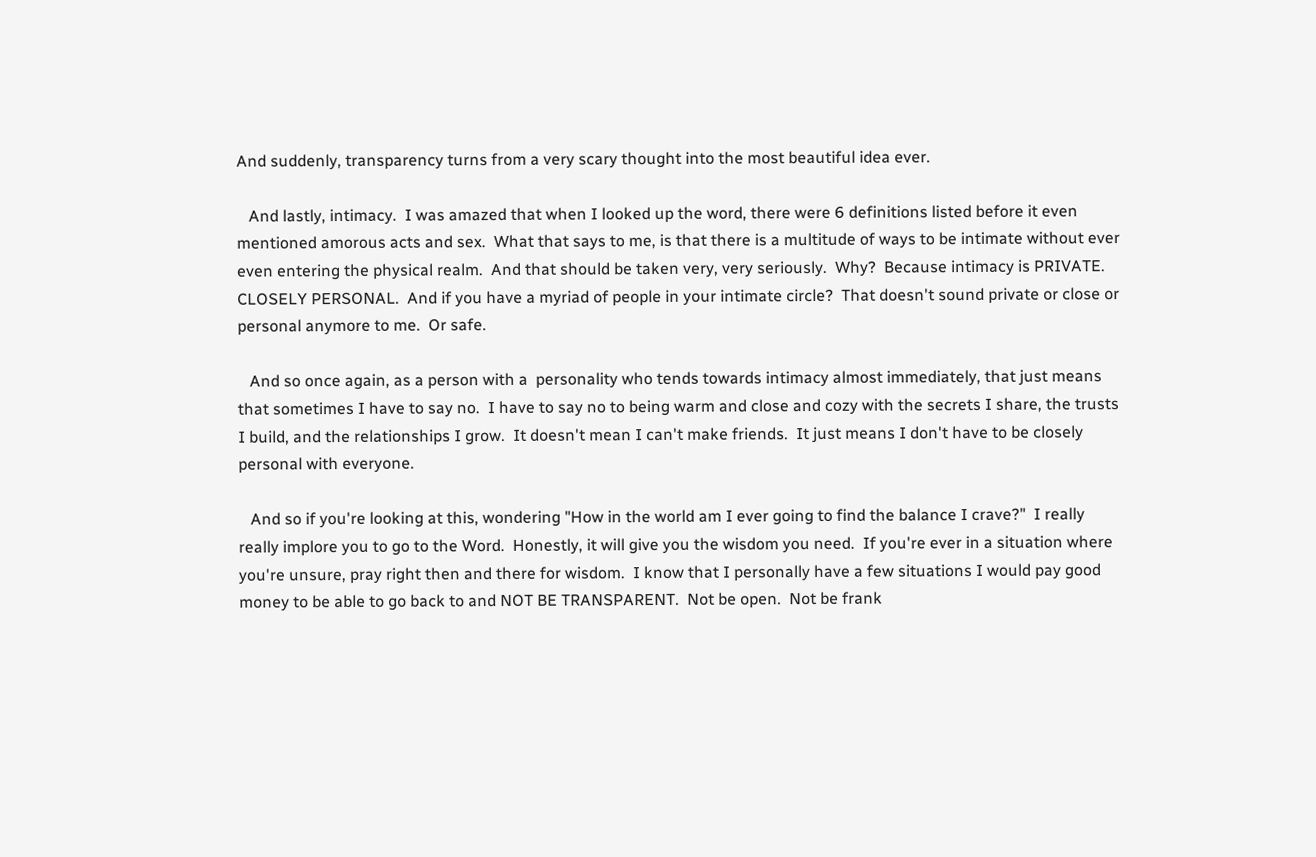And suddenly, transparency turns from a very scary thought into the most beautiful idea ever.

   And lastly, intimacy.  I was amazed that when I looked up the word, there were 6 definitions listed before it even mentioned amorous acts and sex.  What that says to me, is that there is a multitude of ways to be intimate without ever even entering the physical realm.  And that should be taken very, very seriously.  Why?  Because intimacy is PRIVATE.  CLOSELY PERSONAL.  And if you have a myriad of people in your intimate circle?  That doesn't sound private or close or personal anymore to me.  Or safe.

   And so once again, as a person with a  personality who tends towards intimacy almost immediately, that just means that sometimes I have to say no.  I have to say no to being warm and close and cozy with the secrets I share, the trusts I build, and the relationships I grow.  It doesn't mean I can't make friends.  It just means I don't have to be closely personal with everyone.

   And so if you're looking at this, wondering "How in the world am I ever going to find the balance I crave?"  I really really implore you to go to the Word.  Honestly, it will give you the wisdom you need.  If you're ever in a situation where you're unsure, pray right then and there for wisdom.  I know that I personally have a few situations I would pay good money to be able to go back to and NOT BE TRANSPARENT.  Not be open.  Not be frank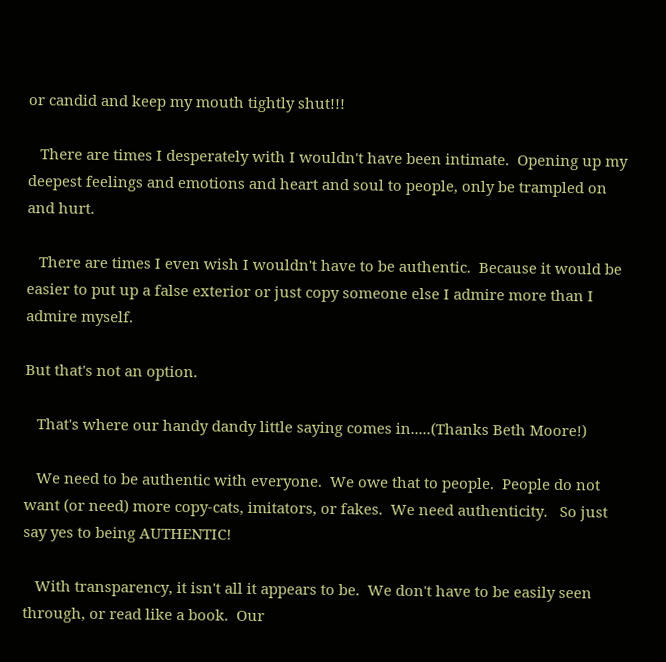or candid and keep my mouth tightly shut!!!

   There are times I desperately with I wouldn't have been intimate.  Opening up my deepest feelings and emotions and heart and soul to people, only be trampled on and hurt.

   There are times I even wish I wouldn't have to be authentic.  Because it would be easier to put up a false exterior or just copy someone else I admire more than I admire myself.

But that's not an option.

   That's where our handy dandy little saying comes in.....(Thanks Beth Moore!)

   We need to be authentic with everyone.  We owe that to people.  People do not want (or need) more copy-cats, imitators, or fakes.  We need authenticity.   So just say yes to being AUTHENTIC!

   With transparency, it isn't all it appears to be.  We don't have to be easily seen through, or read like a book.  Our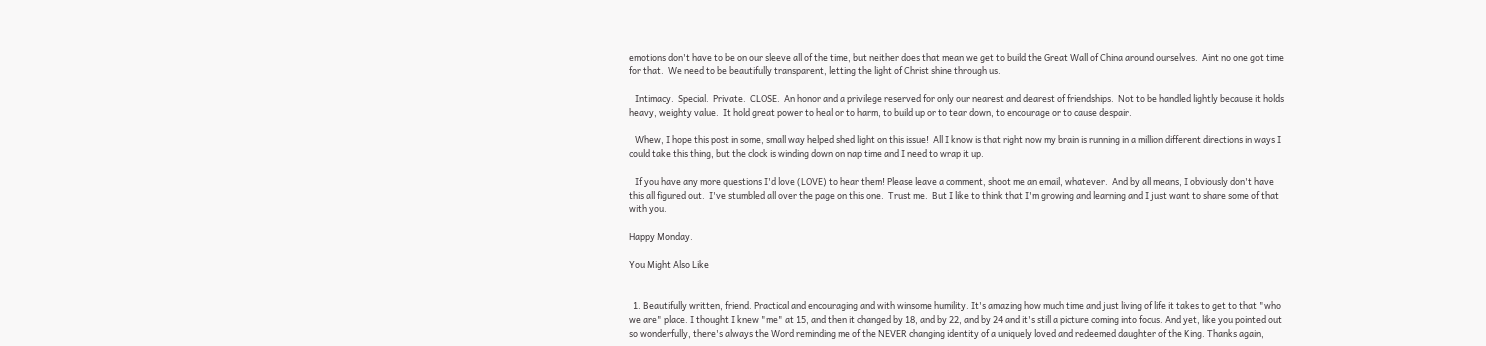emotions don't have to be on our sleeve all of the time, but neither does that mean we get to build the Great Wall of China around ourselves.  Aint no one got time for that.  We need to be beautifully transparent, letting the light of Christ shine through us.

   Intimacy.  Special.  Private.  CLOSE.  An honor and a privilege reserved for only our nearest and dearest of friendships.  Not to be handled lightly because it holds heavy, weighty value.  It hold great power to heal or to harm, to build up or to tear down, to encourage or to cause despair.

   Whew, I hope this post in some, small way helped shed light on this issue!  All I know is that right now my brain is running in a million different directions in ways I could take this thing, but the clock is winding down on nap time and I need to wrap it up.

   If you have any more questions I'd love (LOVE) to hear them! Please leave a comment, shoot me an email, whatever.  And by all means, I obviously don't have this all figured out.  I've stumbled all over the page on this one.  Trust me.  But I like to think that I'm growing and learning and I just want to share some of that with you.

Happy Monday.

You Might Also Like


  1. Beautifully written, friend. Practical and encouraging and with winsome humility. It's amazing how much time and just living of life it takes to get to that "who we are" place. I thought I knew "me" at 15, and then it changed by 18, and by 22, and by 24 and it's still a picture coming into focus. And yet, like you pointed out so wonderfully, there's always the Word reminding me of the NEVER changing identity of a uniquely loved and redeemed daughter of the King. Thanks again,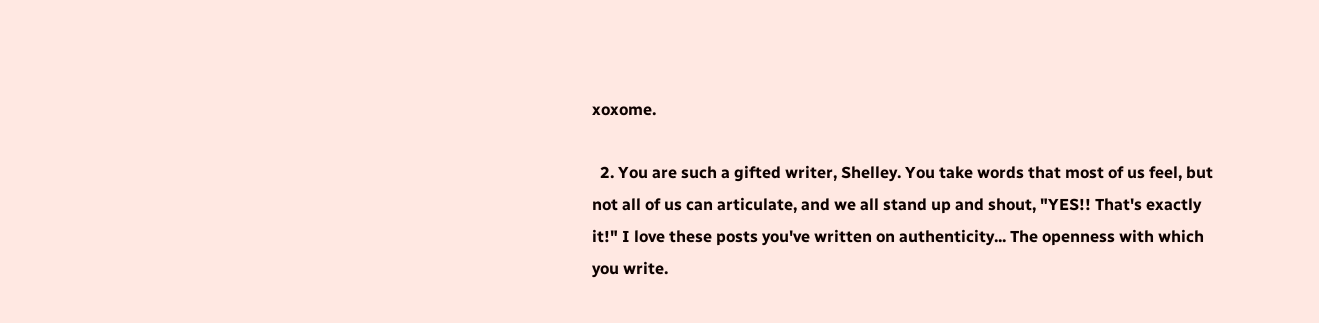xoxome.

  2. You are such a gifted writer, Shelley. You take words that most of us feel, but not all of us can articulate, and we all stand up and shout, "YES!! That's exactly it!" I love these posts you've written on authenticity... The openness with which you write.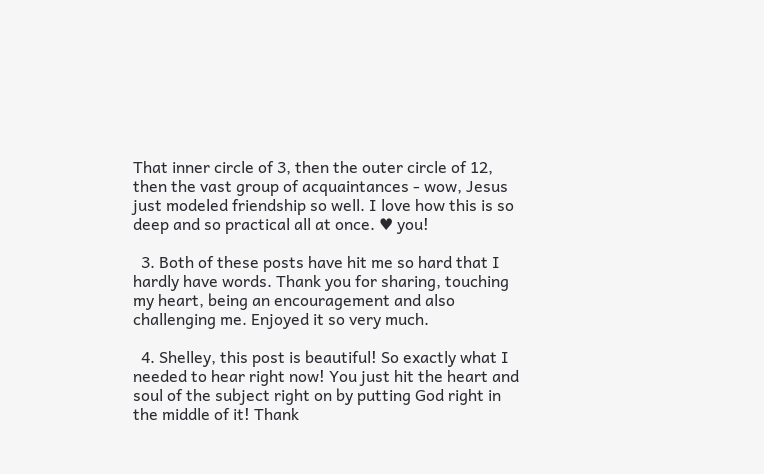That inner circle of 3, then the outer circle of 12, then the vast group of acquaintances - wow, Jesus just modeled friendship so well. I love how this is so deep and so practical all at once. ♥ you!

  3. Both of these posts have hit me so hard that I hardly have words. Thank you for sharing, touching my heart, being an encouragement and also challenging me. Enjoyed it so very much.

  4. Shelley, this post is beautiful! So exactly what I needed to hear right now! You just hit the heart and soul of the subject right on by putting God right in the middle of it! Thank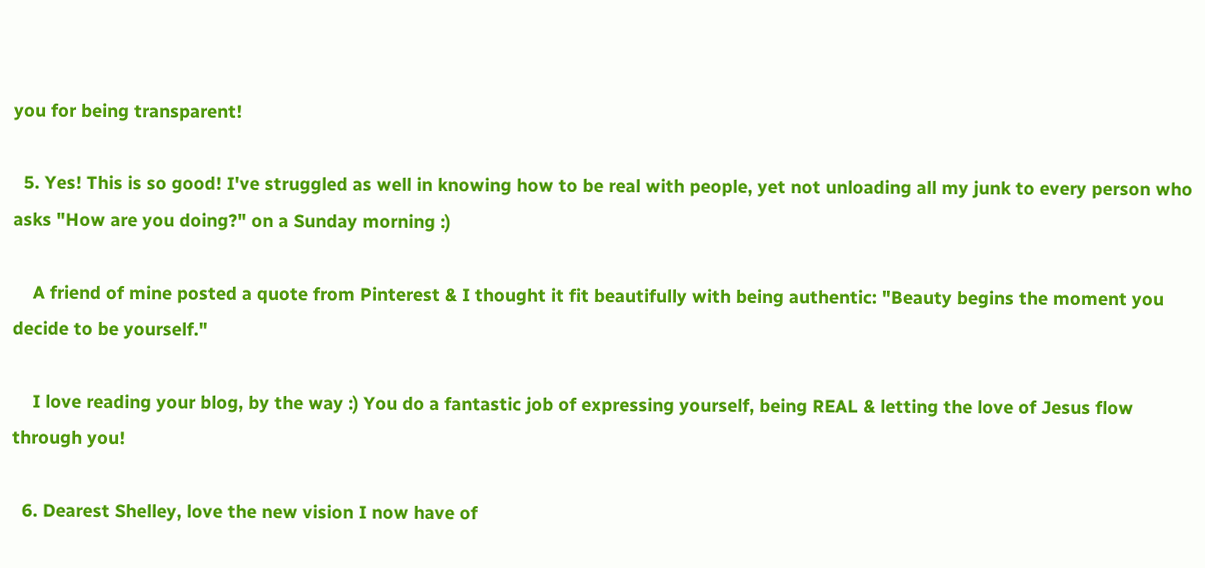you for being transparent!

  5. Yes! This is so good! I've struggled as well in knowing how to be real with people, yet not unloading all my junk to every person who asks "How are you doing?" on a Sunday morning :)

    A friend of mine posted a quote from Pinterest & I thought it fit beautifully with being authentic: "Beauty begins the moment you decide to be yourself."

    I love reading your blog, by the way :) You do a fantastic job of expressing yourself, being REAL & letting the love of Jesus flow through you!

  6. Dearest Shelley, love the new vision I now have of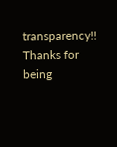transparency!! Thanks for being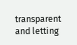transparent and letting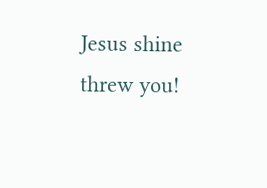Jesus shine threw you!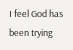I feel God has been trying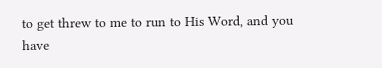to get threw to me to run to His Word, and you have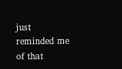just reminded me of that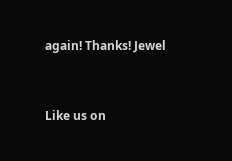again! Thanks! Jewel


Like us on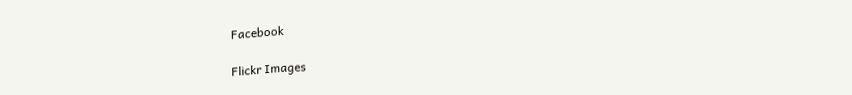Facebook

Flickr Images